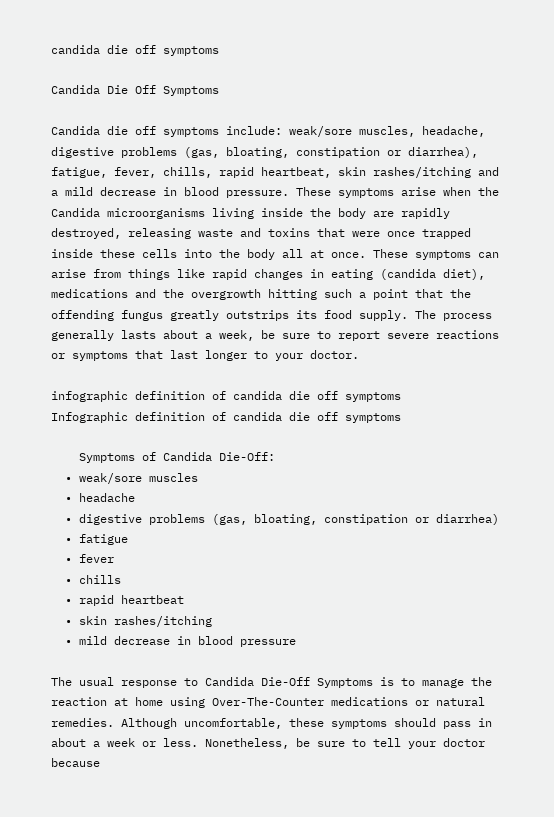candida die off symptoms

Candida Die Off Symptoms

Candida die off symptoms include: weak/sore muscles, headache, digestive problems (gas, bloating, constipation or diarrhea), fatigue, fever, chills, rapid heartbeat, skin rashes/itching and a mild decrease in blood pressure. These symptoms arise when the Candida microorganisms living inside the body are rapidly destroyed, releasing waste and toxins that were once trapped inside these cells into the body all at once. These symptoms can arise from things like rapid changes in eating (candida diet), medications and the overgrowth hitting such a point that the offending fungus greatly outstrips its food supply. The process generally lasts about a week, be sure to report severe reactions or symptoms that last longer to your doctor.

infographic definition of candida die off symptoms
Infographic definition of candida die off symptoms

    Symptoms of Candida Die-Off:
  • weak/sore muscles
  • headache
  • digestive problems (gas, bloating, constipation or diarrhea)
  • fatigue
  • fever
  • chills
  • rapid heartbeat
  • skin rashes/itching
  • mild decrease in blood pressure

The usual response to Candida Die-Off Symptoms is to manage the reaction at home using Over-The-Counter medications or natural remedies. Although uncomfortable, these symptoms should pass in about a week or less. Nonetheless, be sure to tell your doctor because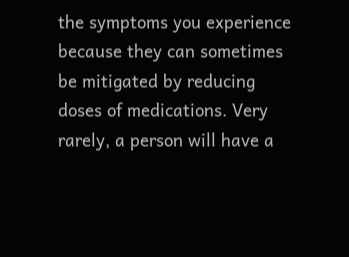the symptoms you experience because they can sometimes be mitigated by reducing doses of medications. Very rarely, a person will have a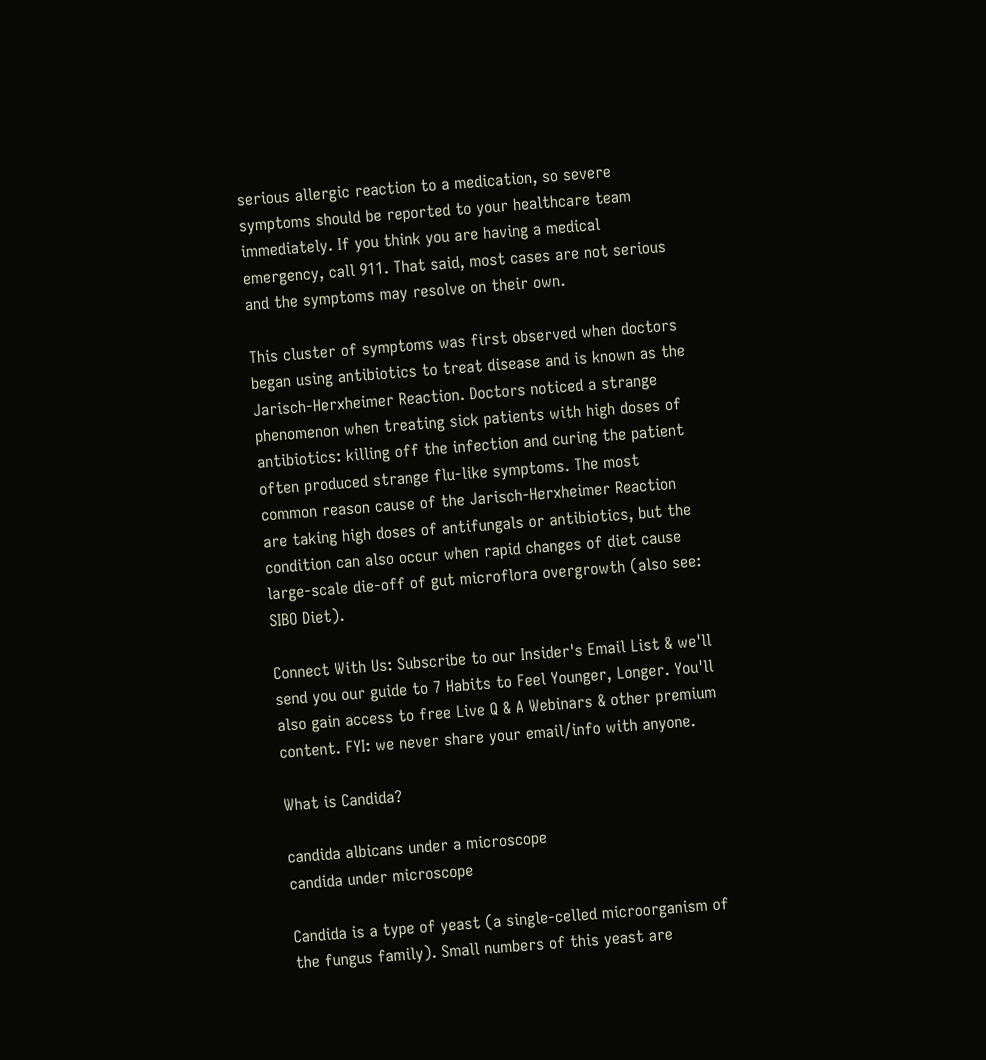serious allergic reaction to a medication, so severe symptoms should be reported to your healthcare team immediately. If you think you are having a medical emergency, call 911. That said, most cases are not serious and the symptoms may resolve on their own.

This cluster of symptoms was first observed when doctors began using antibiotics to treat disease and is known as the Jarisch-Herxheimer Reaction. Doctors noticed a strange phenomenon when treating sick patients with high doses of antibiotics: killing off the infection and curing the patient often produced strange flu-like symptoms. The most common reason cause of the Jarisch-Herxheimer Reaction are taking high doses of antifungals or antibiotics, but the condition can also occur when rapid changes of diet cause large-scale die-off of gut microflora overgrowth (also see: SIBO Diet).

Connect With Us: Subscribe to our Insider's Email List & we'll send you our guide to 7 Habits to Feel Younger, Longer. You'll also gain access to free Live Q & A Webinars & other premium content. FYI: we never share your email/info with anyone.

What is Candida?

candida albicans under a microscope
candida under microscope

Candida is a type of yeast (a single-celled microorganism of the fungus family). Small numbers of this yeast are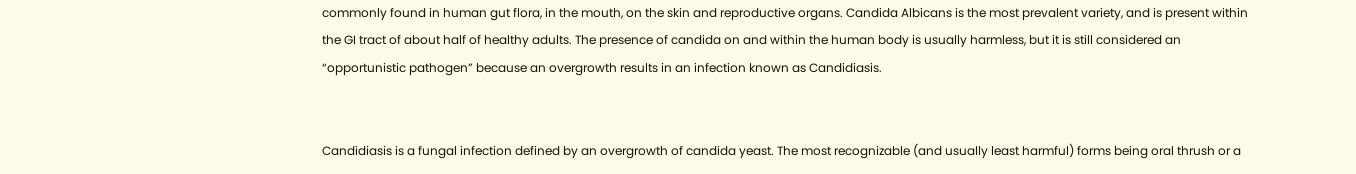commonly found in human gut flora, in the mouth, on the skin and reproductive organs. Candida Albicans is the most prevalent variety, and is present within the GI tract of about half of healthy adults. The presence of candida on and within the human body is usually harmless, but it is still considered an “opportunistic pathogen” because an overgrowth results in an infection known as Candidiasis.


Candidiasis is a fungal infection defined by an overgrowth of candida yeast. The most recognizable (and usually least harmful) forms being oral thrush or a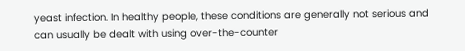yeast infection. In healthy people, these conditions are generally not serious and can usually be dealt with using over-the-counter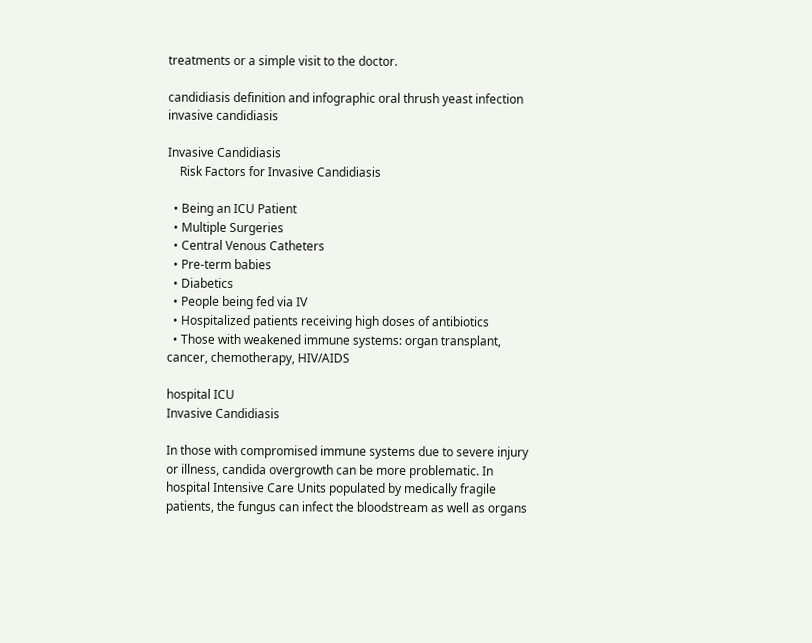treatments or a simple visit to the doctor.

candidiasis definition and infographic oral thrush yeast infection invasive candidiasis

Invasive Candidiasis
    Risk Factors for Invasive Candidiasis

  • Being an ICU Patient
  • Multiple Surgeries
  • Central Venous Catheters
  • Pre-term babies
  • Diabetics
  • People being fed via IV
  • Hospitalized patients receiving high doses of antibiotics
  • Those with weakened immune systems: organ transplant, cancer, chemotherapy, HIV/AIDS

hospital ICU
Invasive Candidiasis

In those with compromised immune systems due to severe injury or illness, candida overgrowth can be more problematic. In hospital Intensive Care Units populated by medically fragile patients, the fungus can infect the bloodstream as well as organs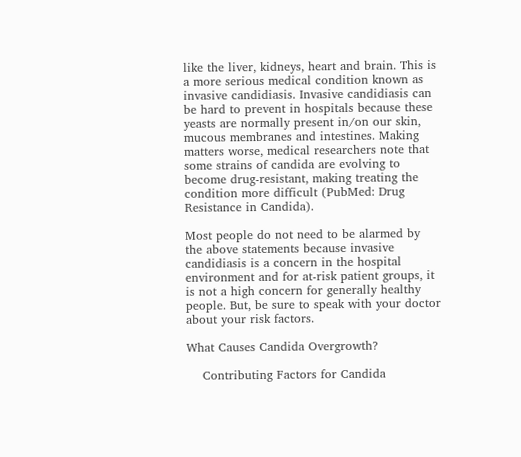like the liver, kidneys, heart and brain. This is a more serious medical condition known as invasive candidiasis. Invasive candidiasis can be hard to prevent in hospitals because these yeasts are normally present in/on our skin, mucous membranes and intestines. Making matters worse, medical researchers note that some strains of candida are evolving to become drug-resistant, making treating the condition more difficult (PubMed: Drug Resistance in Candida).

Most people do not need to be alarmed by the above statements because invasive candidiasis is a concern in the hospital environment and for at-risk patient groups, it is not a high concern for generally healthy people. But, be sure to speak with your doctor about your risk factors.

What Causes Candida Overgrowth?

    Contributing Factors for Candida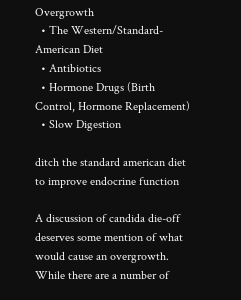Overgrowth
  • The Western/Standard-American Diet
  • Antibiotics
  • Hormone Drugs (Birth Control, Hormone Replacement)
  • Slow Digestion

ditch the standard american diet to improve endocrine function

A discussion of candida die-off deserves some mention of what would cause an overgrowth. While there are a number of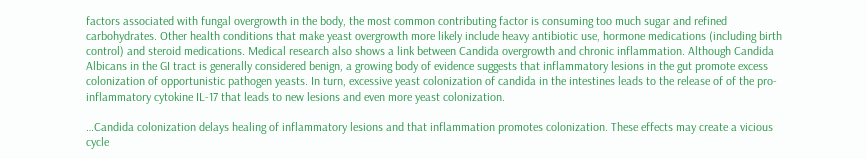factors associated with fungal overgrowth in the body, the most common contributing factor is consuming too much sugar and refined carbohydrates. Other health conditions that make yeast overgrowth more likely include heavy antibiotic use, hormone medications (including birth control) and steroid medications. Medical research also shows a link between Candida overgrowth and chronic inflammation. Although Candida Albicans in the GI tract is generally considered benign, a growing body of evidence suggests that inflammatory lesions in the gut promote excess colonization of opportunistic pathogen yeasts. In turn, excessive yeast colonization of candida in the intestines leads to the release of of the pro-inflammatory cytokine IL-17 that leads to new lesions and even more yeast colonization.

…Candida colonization delays healing of inflammatory lesions and that inflammation promotes colonization. These effects may create a vicious cycle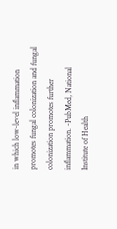in which low-level inflammation promotes fungal colonization and fungal colonization promotes further inflammation. -PubMed, National Institute of Health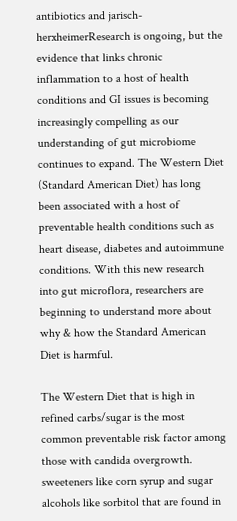antibiotics and jarisch-herxheimerResearch is ongoing, but the evidence that links chronic inflammation to a host of health conditions and GI issues is becoming increasingly compelling as our understanding of gut microbiome continues to expand. The Western Diet (Standard American Diet) has long been associated with a host of preventable health conditions such as heart disease, diabetes and autoimmune conditions. With this new research into gut microflora, researchers are beginning to understand more about why & how the Standard American Diet is harmful.

The Western Diet that is high in refined carbs/sugar is the most common preventable risk factor among those with candida overgrowth. sweeteners like corn syrup and sugar alcohols like sorbitol that are found in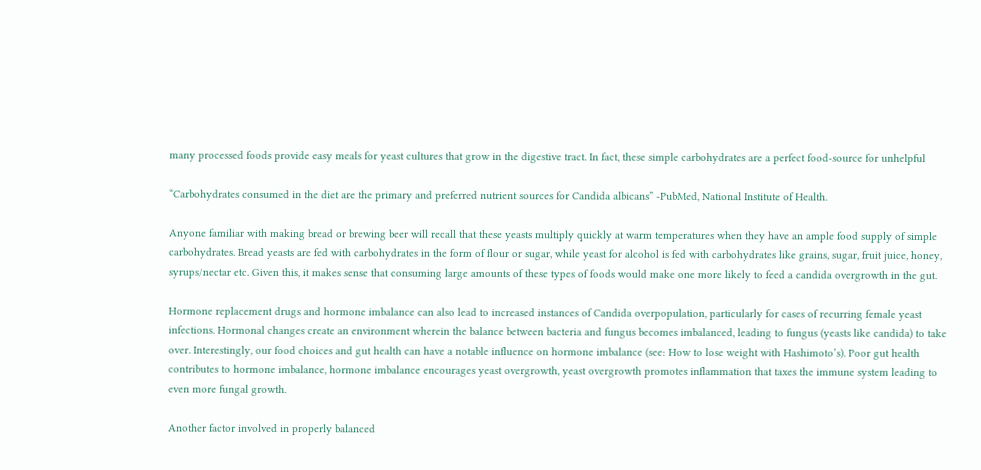many processed foods provide easy meals for yeast cultures that grow in the digestive tract. In fact, these simple carbohydrates are a perfect food-source for unhelpful

“Carbohydrates consumed in the diet are the primary and preferred nutrient sources for Candida albicans” -PubMed, National Institute of Health.

Anyone familiar with making bread or brewing beer will recall that these yeasts multiply quickly at warm temperatures when they have an ample food supply of simple carbohydrates. Bread yeasts are fed with carbohydrates in the form of flour or sugar, while yeast for alcohol is fed with carbohydrates like grains, sugar, fruit juice, honey, syrups/nectar etc. Given this, it makes sense that consuming large amounts of these types of foods would make one more likely to feed a candida overgrowth in the gut.

Hormone replacement drugs and hormone imbalance can also lead to increased instances of Candida overpopulation, particularly for cases of recurring female yeast infections. Hormonal changes create an environment wherein the balance between bacteria and fungus becomes imbalanced, leading to fungus (yeasts like candida) to take over. Interestingly, our food choices and gut health can have a notable influence on hormone imbalance (see: How to lose weight with Hashimoto’s). Poor gut health contributes to hormone imbalance, hormone imbalance encourages yeast overgrowth, yeast overgrowth promotes inflammation that taxes the immune system leading to even more fungal growth.

Another factor involved in properly balanced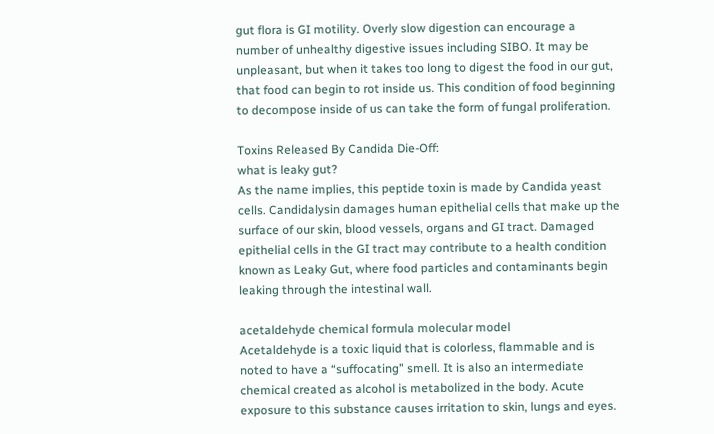gut flora is GI motility. Overly slow digestion can encourage a number of unhealthy digestive issues including SIBO. It may be unpleasant, but when it takes too long to digest the food in our gut, that food can begin to rot inside us. This condition of food beginning to decompose inside of us can take the form of fungal proliferation.

Toxins Released By Candida Die-Off:
what is leaky gut?
As the name implies, this peptide toxin is made by Candida yeast cells. Candidalysin damages human epithelial cells that make up the surface of our skin, blood vessels, organs and GI tract. Damaged epithelial cells in the GI tract may contribute to a health condition known as Leaky Gut, where food particles and contaminants begin leaking through the intestinal wall.

acetaldehyde chemical formula molecular model
Acetaldehyde is a toxic liquid that is colorless, flammable and is noted to have a “suffocating” smell. It is also an intermediate chemical created as alcohol is metabolized in the body. Acute exposure to this substance causes irritation to skin, lungs and eyes.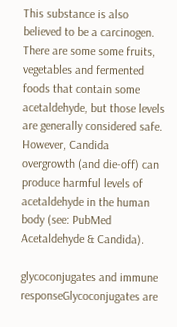This substance is also believed to be a carcinogen. There are some some fruits, vegetables and fermented foods that contain some acetaldehyde, but those levels are generally considered safe. However, Candida overgrowth (and die-off) can produce harmful levels of acetaldehyde in the human body (see: PubMed Acetaldehyde & Candida).

glycoconjugates and immune responseGlycoconjugates are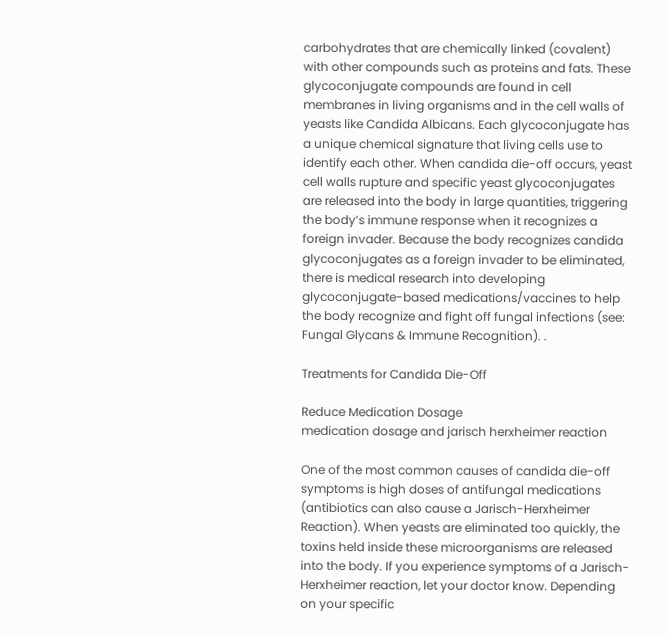carbohydrates that are chemically linked (covalent) with other compounds such as proteins and fats. These glycoconjugate compounds are found in cell membranes in living organisms and in the cell walls of yeasts like Candida Albicans. Each glycoconjugate has a unique chemical signature that living cells use to identify each other. When candida die-off occurs, yeast cell walls rupture and specific yeast glycoconjugates are released into the body in large quantities, triggering the body’s immune response when it recognizes a foreign invader. Because the body recognizes candida glycoconjugates as a foreign invader to be eliminated, there is medical research into developing glycoconjugate-based medications/vaccines to help the body recognize and fight off fungal infections (see: Fungal Glycans & Immune Recognition). .

Treatments for Candida Die-Off

Reduce Medication Dosage
medication dosage and jarisch herxheimer reaction

One of the most common causes of candida die-off symptoms is high doses of antifungal medications (antibiotics can also cause a Jarisch-Herxheimer Reaction). When yeasts are eliminated too quickly, the toxins held inside these microorganisms are released into the body. If you experience symptoms of a Jarisch-Herxheimer reaction, let your doctor know. Depending on your specific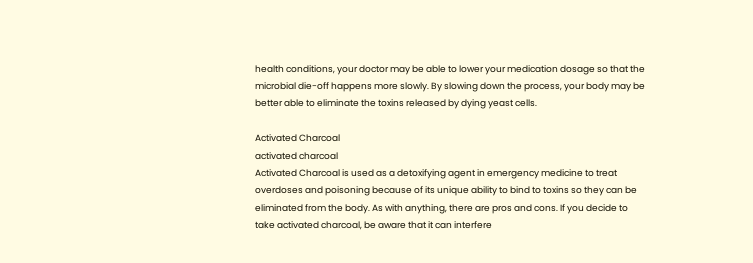health conditions, your doctor may be able to lower your medication dosage so that the microbial die-off happens more slowly. By slowing down the process, your body may be better able to eliminate the toxins released by dying yeast cells.

Activated Charcoal
activated charcoal
Activated Charcoal is used as a detoxifying agent in emergency medicine to treat overdoses and poisoning because of its unique ability to bind to toxins so they can be eliminated from the body. As with anything, there are pros and cons. If you decide to take activated charcoal, be aware that it can interfere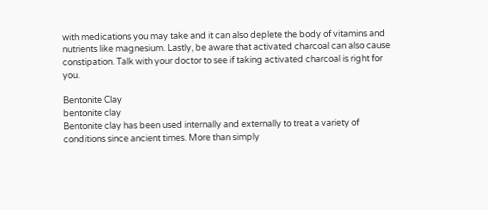with medications you may take and it can also deplete the body of vitamins and nutrients like magnesium. Lastly, be aware that activated charcoal can also cause constipation. Talk with your doctor to see if taking activated charcoal is right for you.

Bentonite Clay
bentonite clay
Bentonite clay has been used internally and externally to treat a variety of conditions since ancient times. More than simply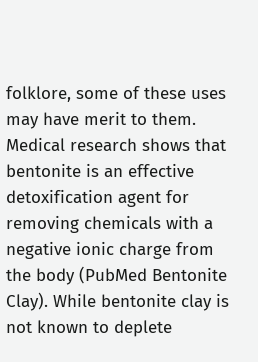folklore, some of these uses may have merit to them. Medical research shows that bentonite is an effective detoxification agent for removing chemicals with a negative ionic charge from the body (PubMed Bentonite Clay). While bentonite clay is not known to deplete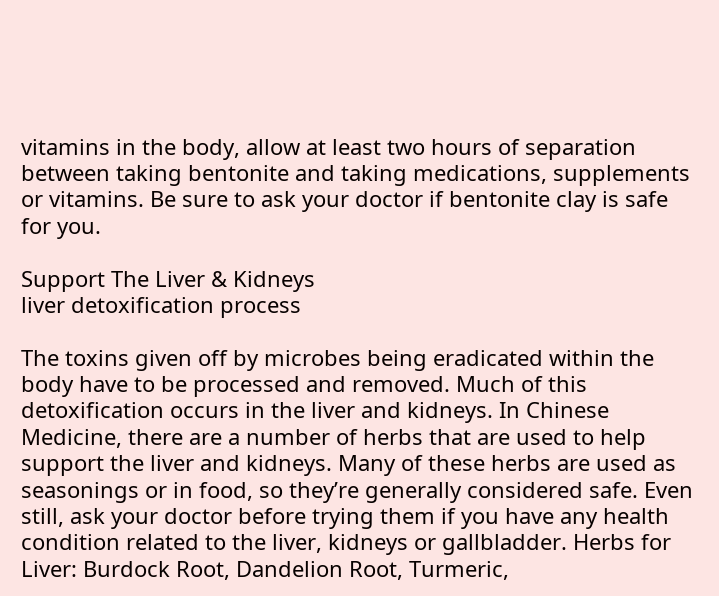vitamins in the body, allow at least two hours of separation between taking bentonite and taking medications, supplements or vitamins. Be sure to ask your doctor if bentonite clay is safe for you.

Support The Liver & Kidneys
liver detoxification process

The toxins given off by microbes being eradicated within the body have to be processed and removed. Much of this detoxification occurs in the liver and kidneys. In Chinese Medicine, there are a number of herbs that are used to help support the liver and kidneys. Many of these herbs are used as seasonings or in food, so they’re generally considered safe. Even still, ask your doctor before trying them if you have any health condition related to the liver, kidneys or gallbladder. Herbs for Liver: Burdock Root, Dandelion Root, Turmeric,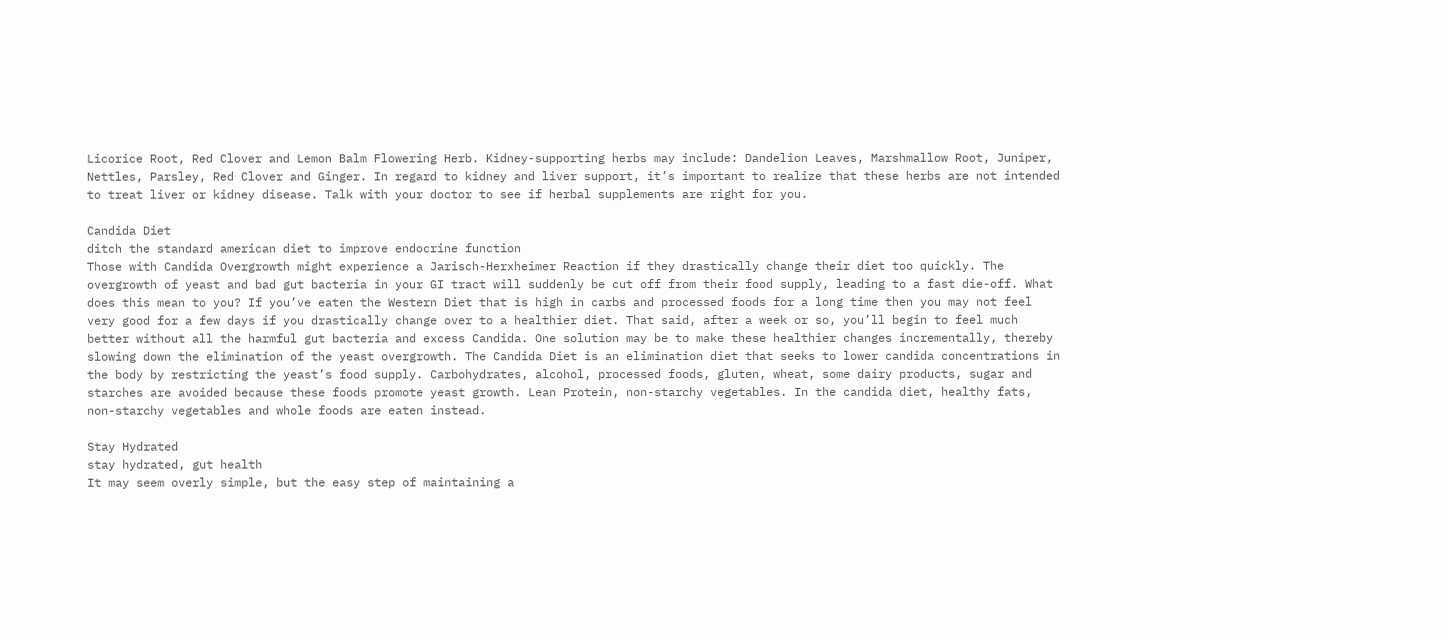Licorice Root, Red Clover and Lemon Balm Flowering Herb. Kidney-supporting herbs may include: Dandelion Leaves, Marshmallow Root, Juniper, Nettles, Parsley, Red Clover and Ginger. In regard to kidney and liver support, it’s important to realize that these herbs are not intended to treat liver or kidney disease. Talk with your doctor to see if herbal supplements are right for you.

Candida Diet
ditch the standard american diet to improve endocrine function
Those with Candida Overgrowth might experience a Jarisch-Herxheimer Reaction if they drastically change their diet too quickly. The overgrowth of yeast and bad gut bacteria in your GI tract will suddenly be cut off from their food supply, leading to a fast die-off. What does this mean to you? If you’ve eaten the Western Diet that is high in carbs and processed foods for a long time then you may not feel very good for a few days if you drastically change over to a healthier diet. That said, after a week or so, you’ll begin to feel much better without all the harmful gut bacteria and excess Candida. One solution may be to make these healthier changes incrementally, thereby slowing down the elimination of the yeast overgrowth. The Candida Diet is an elimination diet that seeks to lower candida concentrations in the body by restricting the yeast’s food supply. Carbohydrates, alcohol, processed foods, gluten, wheat, some dairy products, sugar and starches are avoided because these foods promote yeast growth. Lean Protein, non-starchy vegetables. In the candida diet, healthy fats, non-starchy vegetables and whole foods are eaten instead.

Stay Hydrated
stay hydrated, gut health
It may seem overly simple, but the easy step of maintaining a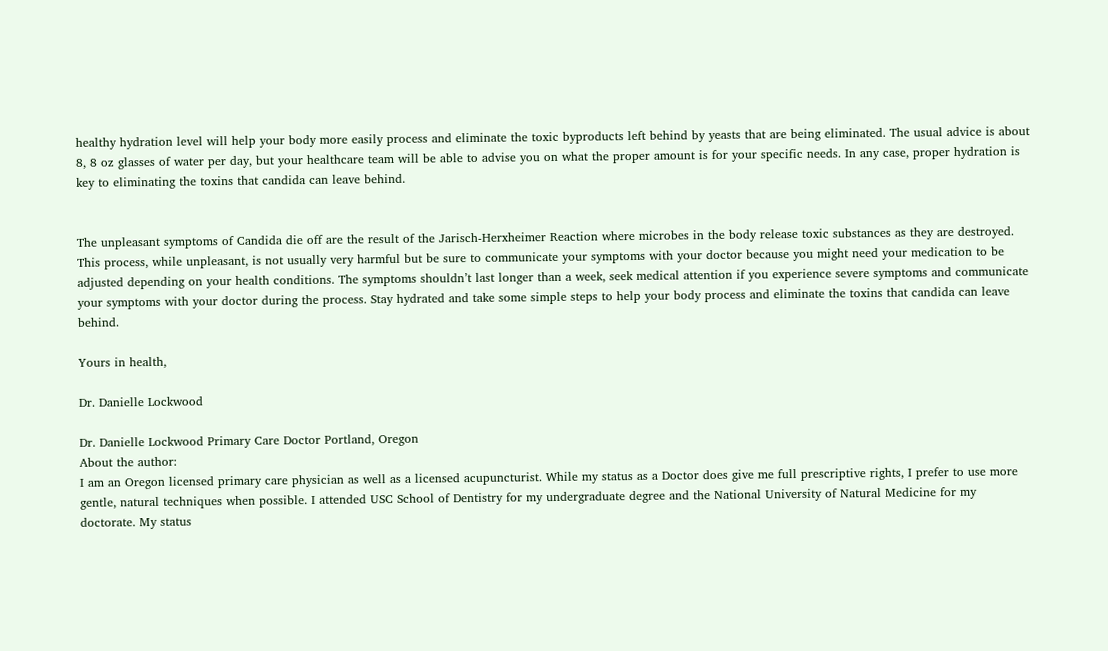healthy hydration level will help your body more easily process and eliminate the toxic byproducts left behind by yeasts that are being eliminated. The usual advice is about 8, 8 oz glasses of water per day, but your healthcare team will be able to advise you on what the proper amount is for your specific needs. In any case, proper hydration is key to eliminating the toxins that candida can leave behind.


The unpleasant symptoms of Candida die off are the result of the Jarisch-Herxheimer Reaction where microbes in the body release toxic substances as they are destroyed. This process, while unpleasant, is not usually very harmful but be sure to communicate your symptoms with your doctor because you might need your medication to be adjusted depending on your health conditions. The symptoms shouldn’t last longer than a week, seek medical attention if you experience severe symptoms and communicate your symptoms with your doctor during the process. Stay hydrated and take some simple steps to help your body process and eliminate the toxins that candida can leave behind.

Yours in health,

Dr. Danielle Lockwood

Dr. Danielle Lockwood Primary Care Doctor Portland, Oregon
About the author:
I am an Oregon licensed primary care physician as well as a licensed acupuncturist. While my status as a Doctor does give me full prescriptive rights, I prefer to use more gentle, natural techniques when possible. I attended USC School of Dentistry for my undergraduate degree and the National University of Natural Medicine for my doctorate. My status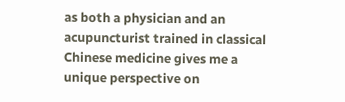as both a physician and an acupuncturist trained in classical Chinese medicine gives me a unique perspective on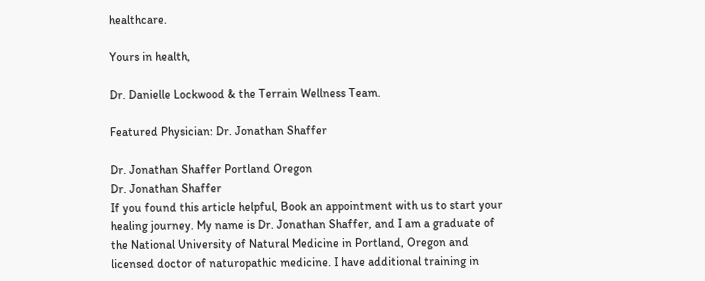healthcare.

Yours in health,

Dr. Danielle Lockwood & the Terrain Wellness Team.

Featured Physician: Dr. Jonathan Shaffer

Dr. Jonathan Shaffer Portland Oregon
Dr. Jonathan Shaffer
If you found this article helpful, Book an appointment with us to start your healing journey. My name is Dr. Jonathan Shaffer, and I am a graduate of the National University of Natural Medicine in Portland, Oregon and licensed doctor of naturopathic medicine. I have additional training in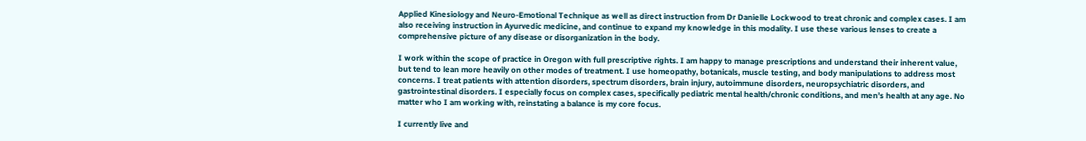Applied Kinesiology and Neuro-Emotional Technique as well as direct instruction from Dr Danielle Lockwood to treat chronic and complex cases. I am also receiving instruction in Ayurvedic medicine, and continue to expand my knowledge in this modality. I use these various lenses to create a comprehensive picture of any disease or disorganization in the body.

I work within the scope of practice in Oregon with full prescriptive rights. I am happy to manage prescriptions and understand their inherent value, but tend to lean more heavily on other modes of treatment. I use homeopathy, botanicals, muscle testing, and body manipulations to address most concerns. I treat patients with attention disorders, spectrum disorders, brain injury, autoimmune disorders, neuropsychiatric disorders, and gastrointestinal disorders. I especially focus on complex cases, specifically pediatric mental health/chronic conditions, and men’s health at any age. No matter who I am working with, reinstating a balance is my core focus.

I currently live and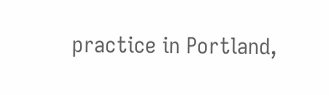practice in Portland,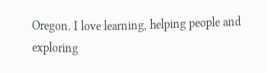Oregon. I love learning, helping people and exploring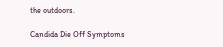the outdoors.

Candida Die Off Symptoms